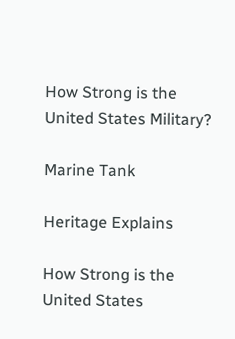How Strong is the United States Military?

Marine Tank

Heritage Explains

How Strong is the United States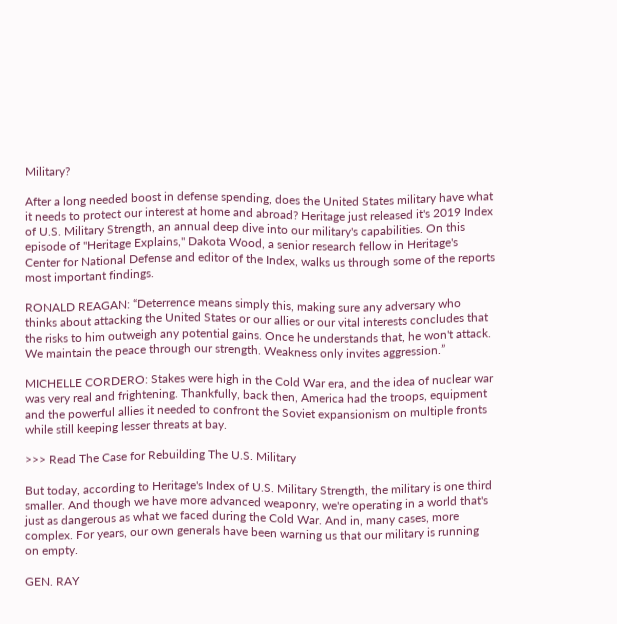Military?

After a long needed boost in defense spending, does the United States military have what it needs to protect our interest at home and abroad? Heritage just released it's 2019 Index of U.S. Military Strength, an annual deep dive into our military's capabilities. On this episode of "Heritage Explains," Dakota Wood, a senior research fellow in Heritage's Center for National Defense and editor of the Index, walks us through some of the reports most important findings.

RONALD REAGAN: “Deterrence means simply this, making sure any adversary who thinks about attacking the United States or our allies or our vital interests concludes that the risks to him outweigh any potential gains. Once he understands that, he won't attack. We maintain the peace through our strength. Weakness only invites aggression.”

MICHELLE CORDERO: Stakes were high in the Cold War era, and the idea of nuclear war was very real and frightening. Thankfully, back then, America had the troops, equipment and the powerful allies it needed to confront the Soviet expansionism on multiple fronts while still keeping lesser threats at bay.

>>> Read The Case for Rebuilding The U.S. Military

But today, according to Heritage's Index of U.S. Military Strength, the military is one third smaller. And though we have more advanced weaponry, we're operating in a world that's just as dangerous as what we faced during the Cold War. And in, many cases, more complex. For years, our own generals have been warning us that our military is running on empty.

GEN. RAY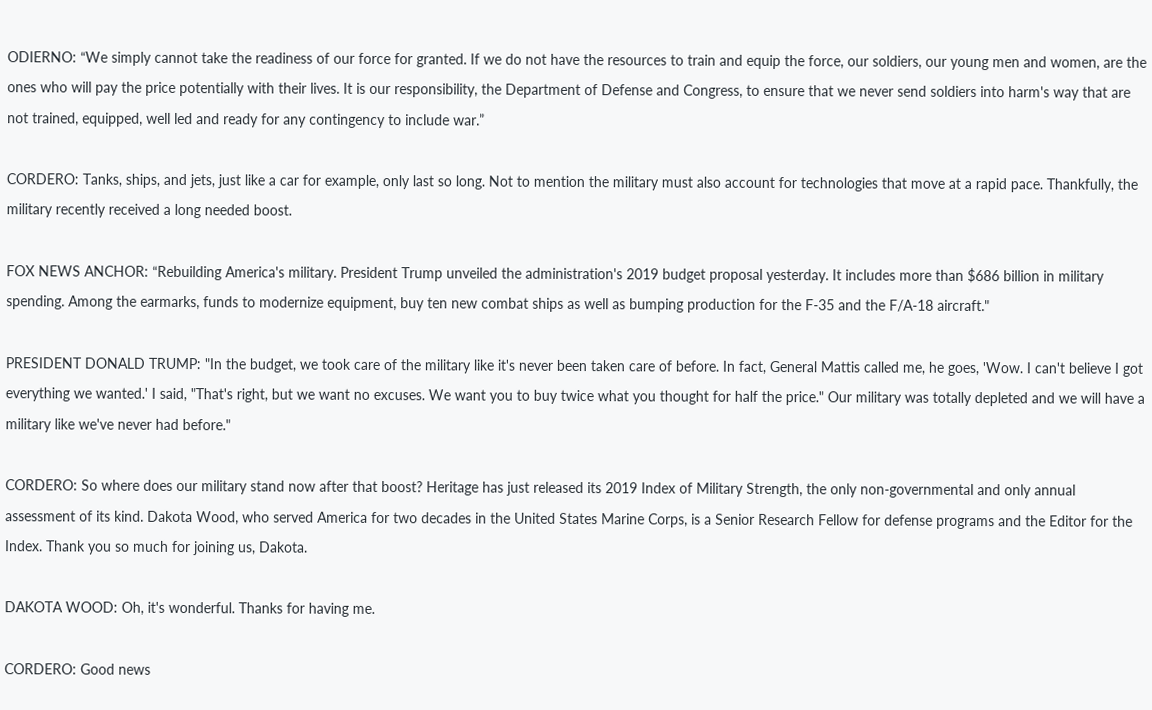ODIERNO: “We simply cannot take the readiness of our force for granted. If we do not have the resources to train and equip the force, our soldiers, our young men and women, are the ones who will pay the price potentially with their lives. It is our responsibility, the Department of Defense and Congress, to ensure that we never send soldiers into harm's way that are not trained, equipped, well led and ready for any contingency to include war.”

CORDERO: Tanks, ships, and jets, just like a car for example, only last so long. Not to mention the military must also account for technologies that move at a rapid pace. Thankfully, the military recently received a long needed boost.

FOX NEWS ANCHOR: “Rebuilding America's military. President Trump unveiled the administration's 2019 budget proposal yesterday. It includes more than $686 billion in military spending. Among the earmarks, funds to modernize equipment, buy ten new combat ships as well as bumping production for the F-35 and the F/A-18 aircraft."

PRESIDENT DONALD TRUMP: "In the budget, we took care of the military like it's never been taken care of before. In fact, General Mattis called me, he goes, 'Wow. I can't believe I got everything we wanted.' I said, "That's right, but we want no excuses. We want you to buy twice what you thought for half the price." Our military was totally depleted and we will have a military like we've never had before."

CORDERO: So where does our military stand now after that boost? Heritage has just released its 2019 Index of Military Strength, the only non-governmental and only annual assessment of its kind. Dakota Wood, who served America for two decades in the United States Marine Corps, is a Senior Research Fellow for defense programs and the Editor for the Index. Thank you so much for joining us, Dakota.

DAKOTA WOOD: Oh, it's wonderful. Thanks for having me.

CORDERO: Good news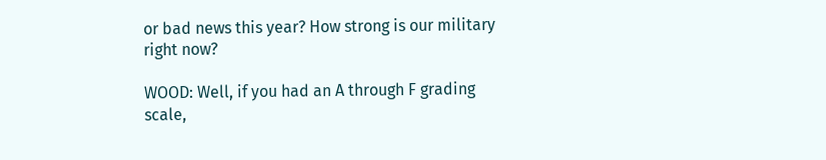or bad news this year? How strong is our military right now?

WOOD: Well, if you had an A through F grading scale,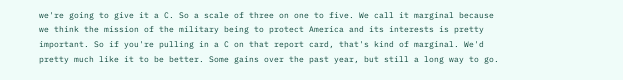we're going to give it a C. So a scale of three on one to five. We call it marginal because we think the mission of the military being to protect America and its interests is pretty important. So if you're pulling in a C on that report card, that's kind of marginal. We'd pretty much like it to be better. Some gains over the past year, but still a long way to go.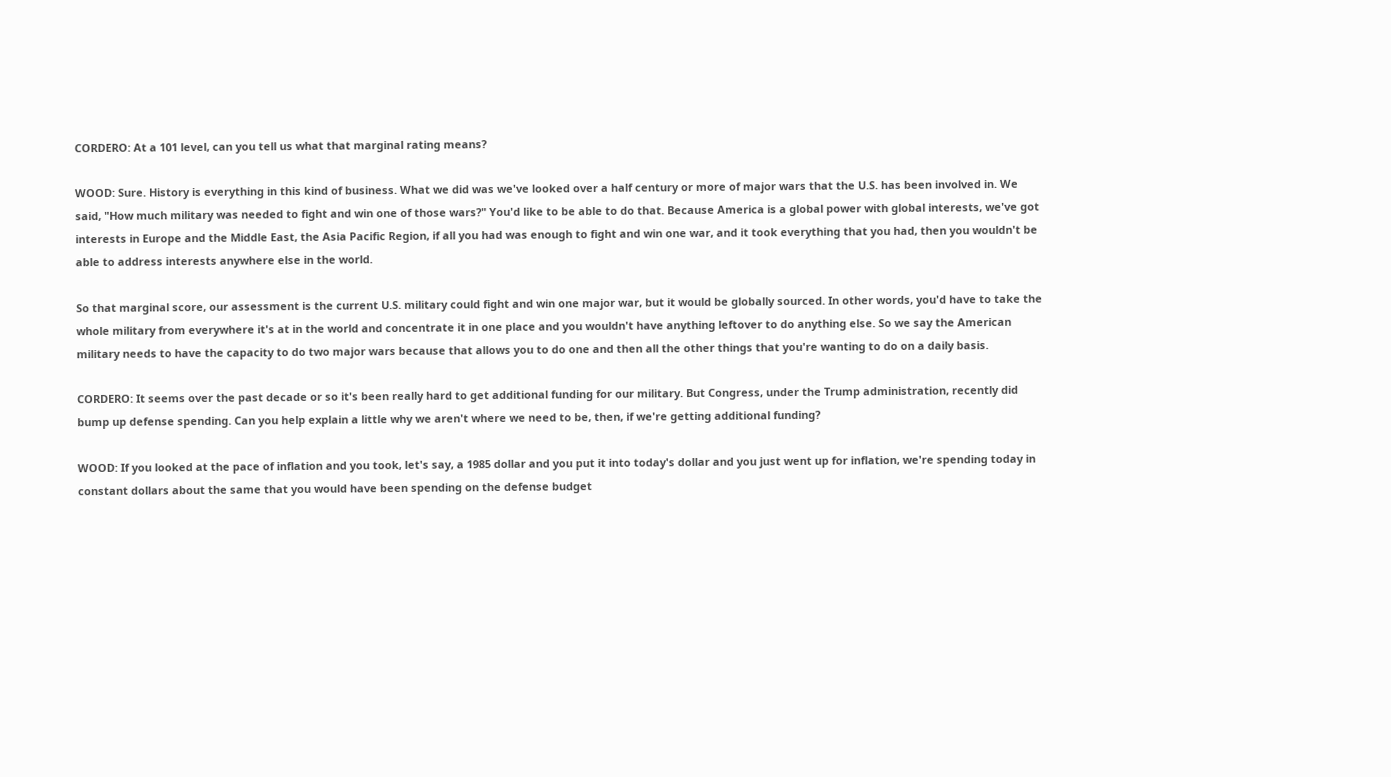CORDERO: At a 101 level, can you tell us what that marginal rating means?

WOOD: Sure. History is everything in this kind of business. What we did was we've looked over a half century or more of major wars that the U.S. has been involved in. We said, "How much military was needed to fight and win one of those wars?" You'd like to be able to do that. Because America is a global power with global interests, we've got interests in Europe and the Middle East, the Asia Pacific Region, if all you had was enough to fight and win one war, and it took everything that you had, then you wouldn't be able to address interests anywhere else in the world.

So that marginal score, our assessment is the current U.S. military could fight and win one major war, but it would be globally sourced. In other words, you'd have to take the whole military from everywhere it's at in the world and concentrate it in one place and you wouldn't have anything leftover to do anything else. So we say the American military needs to have the capacity to do two major wars because that allows you to do one and then all the other things that you're wanting to do on a daily basis.

CORDERO: It seems over the past decade or so it's been really hard to get additional funding for our military. But Congress, under the Trump administration, recently did bump up defense spending. Can you help explain a little why we aren't where we need to be, then, if we're getting additional funding?

WOOD: If you looked at the pace of inflation and you took, let's say, a 1985 dollar and you put it into today's dollar and you just went up for inflation, we're spending today in constant dollars about the same that you would have been spending on the defense budget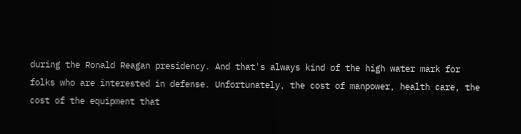during the Ronald Reagan presidency. And that's always kind of the high water mark for folks who are interested in defense. Unfortunately, the cost of manpower, health care, the cost of the equipment that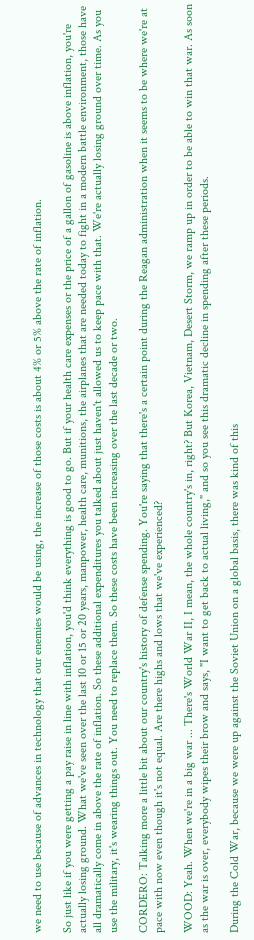we need to use because of advances in technology that our enemies would be using, the increase of those costs is about 4% or 5% above the rate of inflation.

So just like if you were getting a pay raise in line with inflation, you'd think everything is good to go. But if your health care expenses or the price of a gallon of gasoline is above inflation, you're actually losing ground. What we've seen over the last 10 or 15 or 20 years, manpower, health care, munitions, the airplanes that are needed today to fight in a modern battle environment, those have all dramatically come in above the rate of inflation. So these additional expenditures you talked about just haven't allowed us to keep pace with that. We're actually losing ground over time. As you use the military, it's wearing things out. You need to replace them. So these costs have been increasing over the last decade or two.

CORDERO: Talking more a little bit about our country's history of defense spending. You're saying that there's a certain point during the Reagan administration when it seems to be where we're at pace with now even though it's not equal. Are there highs and lows that we've experienced?

WOOD: Yeah. When we're in a big war ... There's World War II, I mean, the whole country's in, right? But Korea, Vietnam, Desert Storm, we ramp up in order to be able to win that war. As soon as the war is over, everybody wipes their brow and says, "I want to get back to actual living," and so you see this dramatic decline in spending after these periods.

During the Cold War, because we were up against the Soviet Union on a global basis, there was kind of this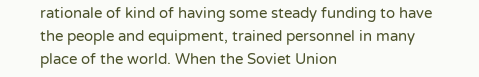rationale of kind of having some steady funding to have the people and equipment, trained personnel in many place of the world. When the Soviet Union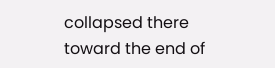collapsed there toward the end of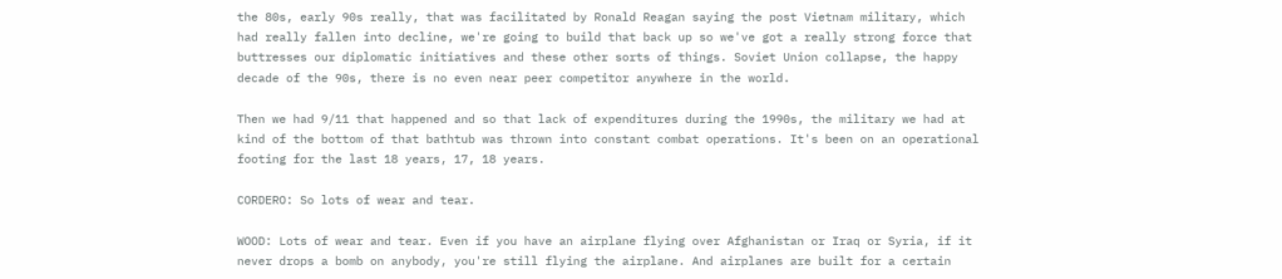the 80s, early 90s really, that was facilitated by Ronald Reagan saying the post Vietnam military, which had really fallen into decline, we're going to build that back up so we've got a really strong force that buttresses our diplomatic initiatives and these other sorts of things. Soviet Union collapse, the happy decade of the 90s, there is no even near peer competitor anywhere in the world.

Then we had 9/11 that happened and so that lack of expenditures during the 1990s, the military we had at kind of the bottom of that bathtub was thrown into constant combat operations. It's been on an operational footing for the last 18 years, 17, 18 years.

CORDERO: So lots of wear and tear.

WOOD: Lots of wear and tear. Even if you have an airplane flying over Afghanistan or Iraq or Syria, if it never drops a bomb on anybody, you're still flying the airplane. And airplanes are built for a certain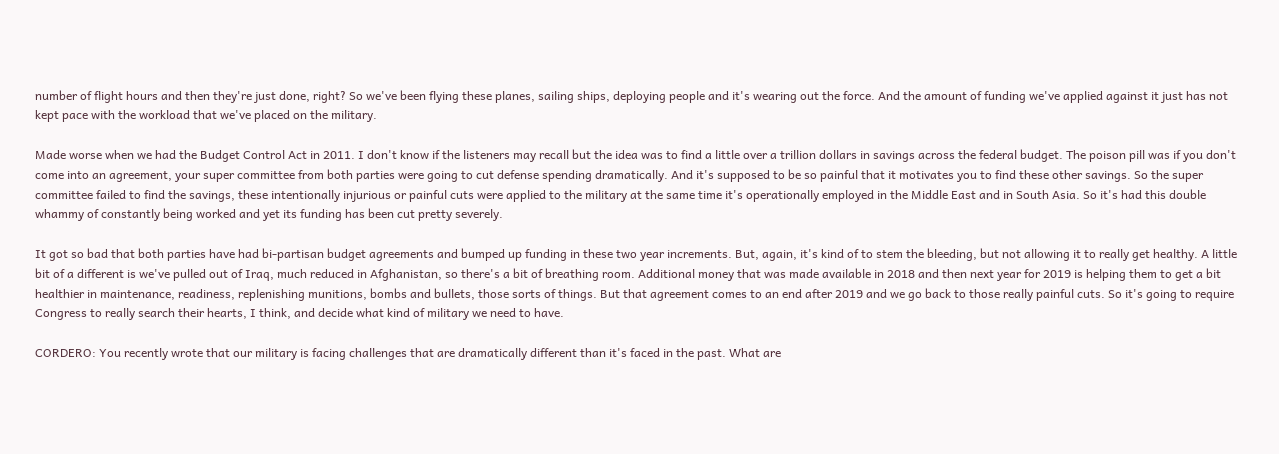number of flight hours and then they're just done, right? So we've been flying these planes, sailing ships, deploying people and it's wearing out the force. And the amount of funding we've applied against it just has not kept pace with the workload that we've placed on the military.

Made worse when we had the Budget Control Act in 2011. I don't know if the listeners may recall but the idea was to find a little over a trillion dollars in savings across the federal budget. The poison pill was if you don't come into an agreement, your super committee from both parties were going to cut defense spending dramatically. And it's supposed to be so painful that it motivates you to find these other savings. So the super committee failed to find the savings, these intentionally injurious or painful cuts were applied to the military at the same time it's operationally employed in the Middle East and in South Asia. So it's had this double whammy of constantly being worked and yet its funding has been cut pretty severely.

It got so bad that both parties have had bi-partisan budget agreements and bumped up funding in these two year increments. But, again, it's kind of to stem the bleeding, but not allowing it to really get healthy. A little bit of a different is we've pulled out of Iraq, much reduced in Afghanistan, so there's a bit of breathing room. Additional money that was made available in 2018 and then next year for 2019 is helping them to get a bit healthier in maintenance, readiness, replenishing munitions, bombs and bullets, those sorts of things. But that agreement comes to an end after 2019 and we go back to those really painful cuts. So it's going to require Congress to really search their hearts, I think, and decide what kind of military we need to have.

CORDERO: You recently wrote that our military is facing challenges that are dramatically different than it's faced in the past. What are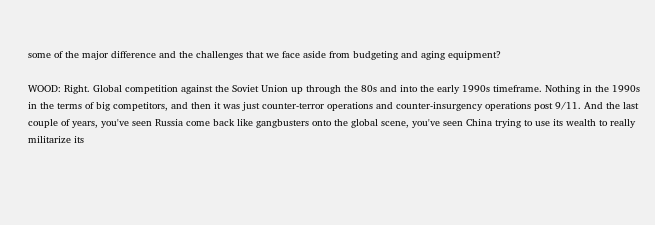some of the major difference and the challenges that we face aside from budgeting and aging equipment?

WOOD: Right. Global competition against the Soviet Union up through the 80s and into the early 1990s timeframe. Nothing in the 1990s in the terms of big competitors, and then it was just counter-terror operations and counter-insurgency operations post 9/11. And the last couple of years, you've seen Russia come back like gangbusters onto the global scene, you've seen China trying to use its wealth to really militarize its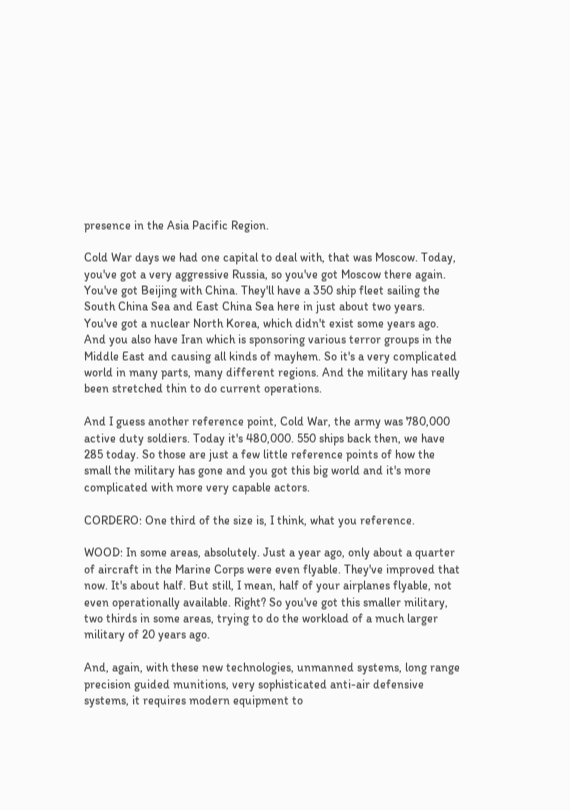presence in the Asia Pacific Region.

Cold War days we had one capital to deal with, that was Moscow. Today, you've got a very aggressive Russia, so you've got Moscow there again. You've got Beijing with China. They'll have a 350 ship fleet sailing the South China Sea and East China Sea here in just about two years. You've got a nuclear North Korea, which didn't exist some years ago. And you also have Iran which is sponsoring various terror groups in the Middle East and causing all kinds of mayhem. So it's a very complicated world in many parts, many different regions. And the military has really been stretched thin to do current operations.

And I guess another reference point, Cold War, the army was 780,000 active duty soldiers. Today it's 480,000. 550 ships back then, we have 285 today. So those are just a few little reference points of how the small the military has gone and you got this big world and it's more complicated with more very capable actors.

CORDERO: One third of the size is, I think, what you reference.

WOOD: In some areas, absolutely. Just a year ago, only about a quarter of aircraft in the Marine Corps were even flyable. They've improved that now. It's about half. But still, I mean, half of your airplanes flyable, not even operationally available. Right? So you've got this smaller military, two thirds in some areas, trying to do the workload of a much larger military of 20 years ago.

And, again, with these new technologies, unmanned systems, long range precision guided munitions, very sophisticated anti-air defensive systems, it requires modern equipment to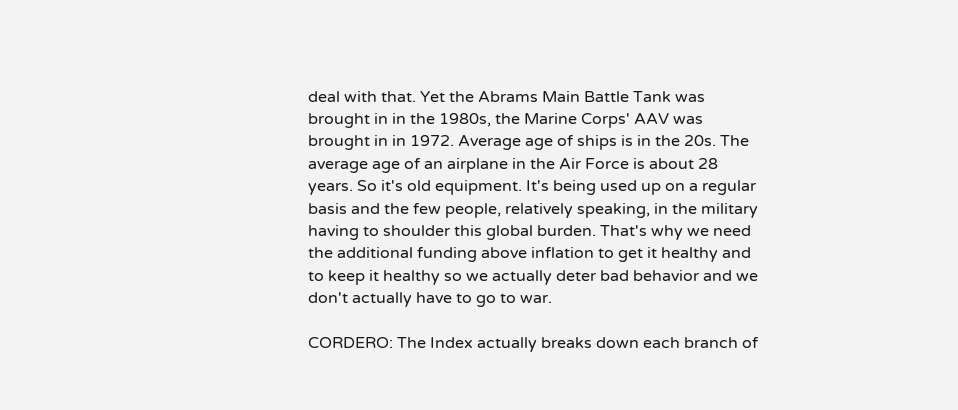deal with that. Yet the Abrams Main Battle Tank was brought in in the 1980s, the Marine Corps' AAV was brought in in 1972. Average age of ships is in the 20s. The average age of an airplane in the Air Force is about 28 years. So it's old equipment. It's being used up on a regular basis and the few people, relatively speaking, in the military having to shoulder this global burden. That's why we need the additional funding above inflation to get it healthy and to keep it healthy so we actually deter bad behavior and we don't actually have to go to war.

CORDERO: The Index actually breaks down each branch of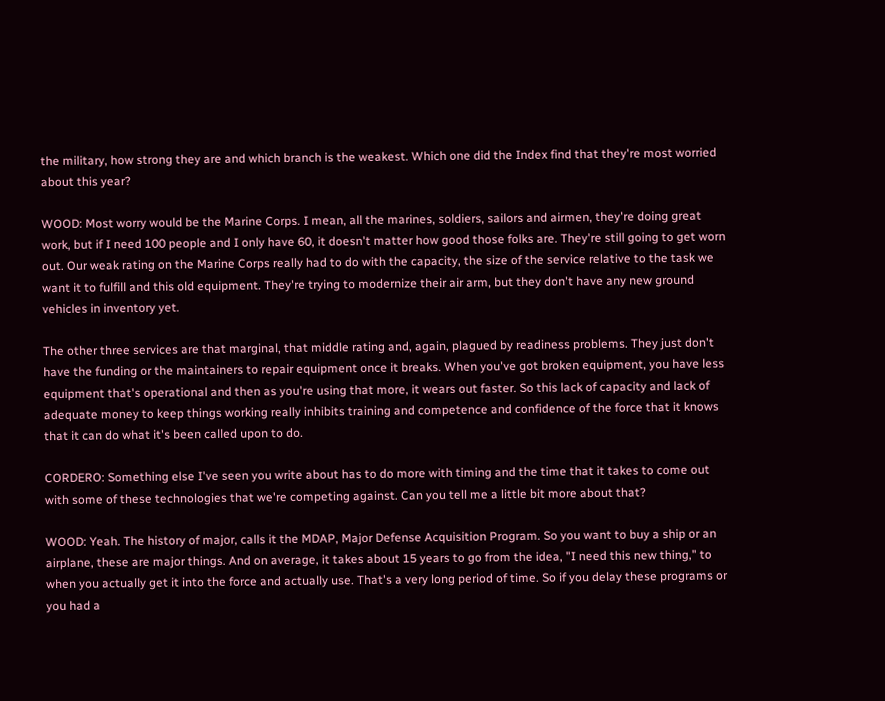the military, how strong they are and which branch is the weakest. Which one did the Index find that they're most worried about this year?

WOOD: Most worry would be the Marine Corps. I mean, all the marines, soldiers, sailors and airmen, they're doing great work, but if I need 100 people and I only have 60, it doesn't matter how good those folks are. They're still going to get worn out. Our weak rating on the Marine Corps really had to do with the capacity, the size of the service relative to the task we want it to fulfill and this old equipment. They're trying to modernize their air arm, but they don't have any new ground vehicles in inventory yet.

The other three services are that marginal, that middle rating and, again, plagued by readiness problems. They just don't have the funding or the maintainers to repair equipment once it breaks. When you've got broken equipment, you have less equipment that's operational and then as you're using that more, it wears out faster. So this lack of capacity and lack of adequate money to keep things working really inhibits training and competence and confidence of the force that it knows that it can do what it's been called upon to do.

CORDERO: Something else I've seen you write about has to do more with timing and the time that it takes to come out with some of these technologies that we're competing against. Can you tell me a little bit more about that?

WOOD: Yeah. The history of major, calls it the MDAP, Major Defense Acquisition Program. So you want to buy a ship or an airplane, these are major things. And on average, it takes about 15 years to go from the idea, "I need this new thing," to when you actually get it into the force and actually use. That's a very long period of time. So if you delay these programs or you had a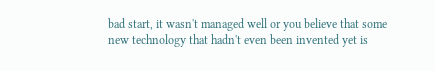bad start, it wasn't managed well or you believe that some new technology that hadn't even been invented yet is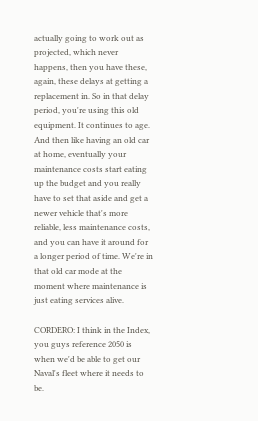actually going to work out as projected, which never happens, then you have these, again, these delays at getting a replacement in. So in that delay period, you're using this old equipment. It continues to age. And then like having an old car at home, eventually your maintenance costs start eating up the budget and you really have to set that aside and get a newer vehicle that's more reliable, less maintenance costs, and you can have it around for a longer period of time. We're in that old car mode at the moment where maintenance is just eating services alive.

CORDERO: I think in the Index, you guys reference 2050 is when we'd be able to get our Naval's fleet where it needs to be.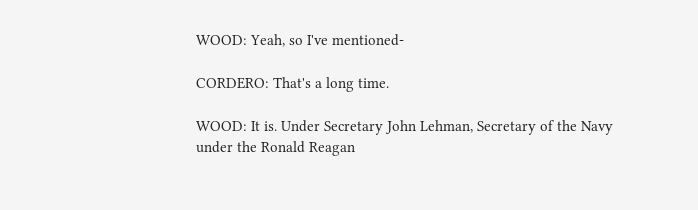WOOD: Yeah, so I've mentioned-

CORDERO: That's a long time.

WOOD: It is. Under Secretary John Lehman, Secretary of the Navy under the Ronald Reagan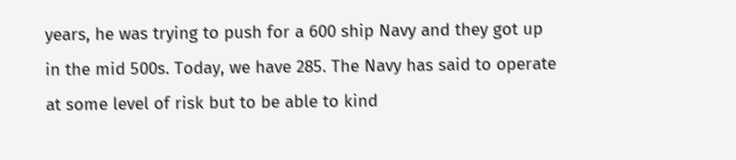years, he was trying to push for a 600 ship Navy and they got up in the mid 500s. Today, we have 285. The Navy has said to operate at some level of risk but to be able to kind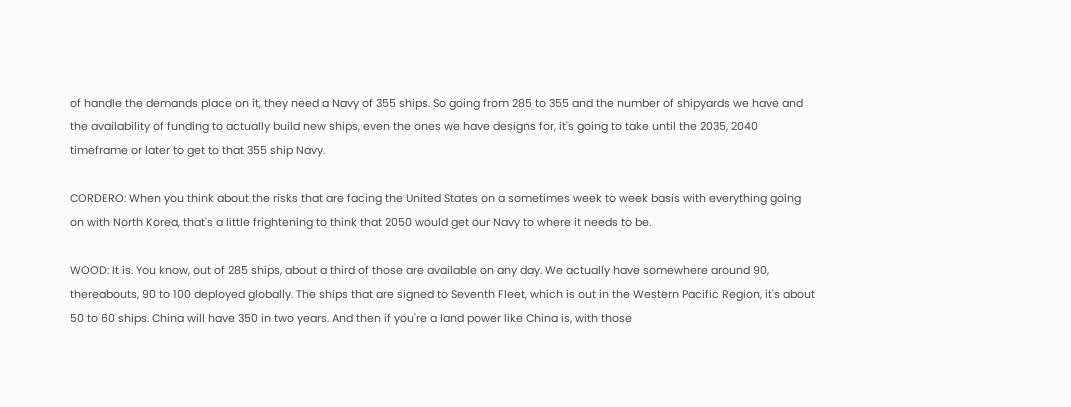of handle the demands place on it, they need a Navy of 355 ships. So going from 285 to 355 and the number of shipyards we have and the availability of funding to actually build new ships, even the ones we have designs for, it's going to take until the 2035, 2040 timeframe or later to get to that 355 ship Navy.

CORDERO: When you think about the risks that are facing the United States on a sometimes week to week basis with everything going on with North Korea, that's a little frightening to think that 2050 would get our Navy to where it needs to be.

WOOD: It is. You know, out of 285 ships, about a third of those are available on any day. We actually have somewhere around 90, thereabouts, 90 to 100 deployed globally. The ships that are signed to Seventh Fleet, which is out in the Western Pacific Region, it's about 50 to 60 ships. China will have 350 in two years. And then if you're a land power like China is, with those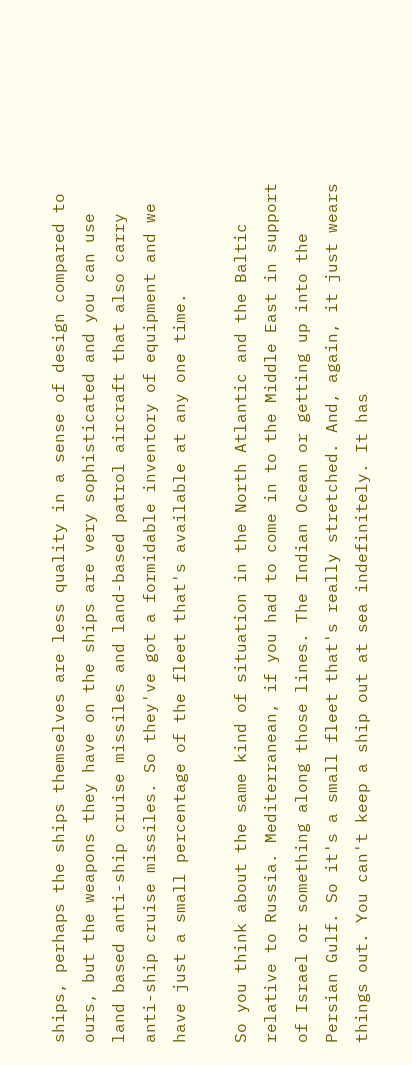ships, perhaps the ships themselves are less quality in a sense of design compared to ours, but the weapons they have on the ships are very sophisticated and you can use land based anti-ship cruise missiles and land-based patrol aircraft that also carry anti-ship cruise missiles. So they've got a formidable inventory of equipment and we have just a small percentage of the fleet that's available at any one time.

So you think about the same kind of situation in the North Atlantic and the Baltic relative to Russia. Mediterranean, if you had to come in to the Middle East in support of Israel or something along those lines. The Indian Ocean or getting up into the Persian Gulf. So it's a small fleet that's really stretched. And, again, it just wears things out. You can't keep a ship out at sea indefinitely. It has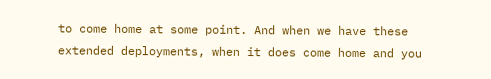to come home at some point. And when we have these extended deployments, when it does come home and you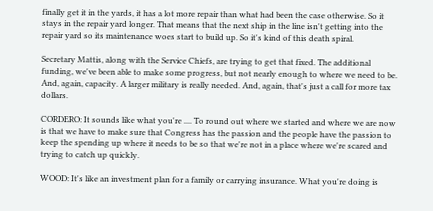finally get it in the yards, it has a lot more repair than what had been the case otherwise. So it stays in the repair yard longer. That means that the next ship in the line isn't getting into the repair yard so its maintenance woes start to build up. So it's kind of this death spiral.

Secretary Mattis, along with the Service Chiefs, are trying to get that fixed. The additional funding, we've been able to make some progress, but not nearly enough to where we need to be. And, again, capacity. A larger military is really needed. And, again, that's just a call for more tax dollars.

CORDERO: It sounds like what you're .... To round out where we started and where we are now is that we have to make sure that Congress has the passion and the people have the passion to keep the spending up where it needs to be so that we're not in a place where we're scared and trying to catch up quickly.

WOOD: It's like an investment plan for a family or carrying insurance. What you're doing is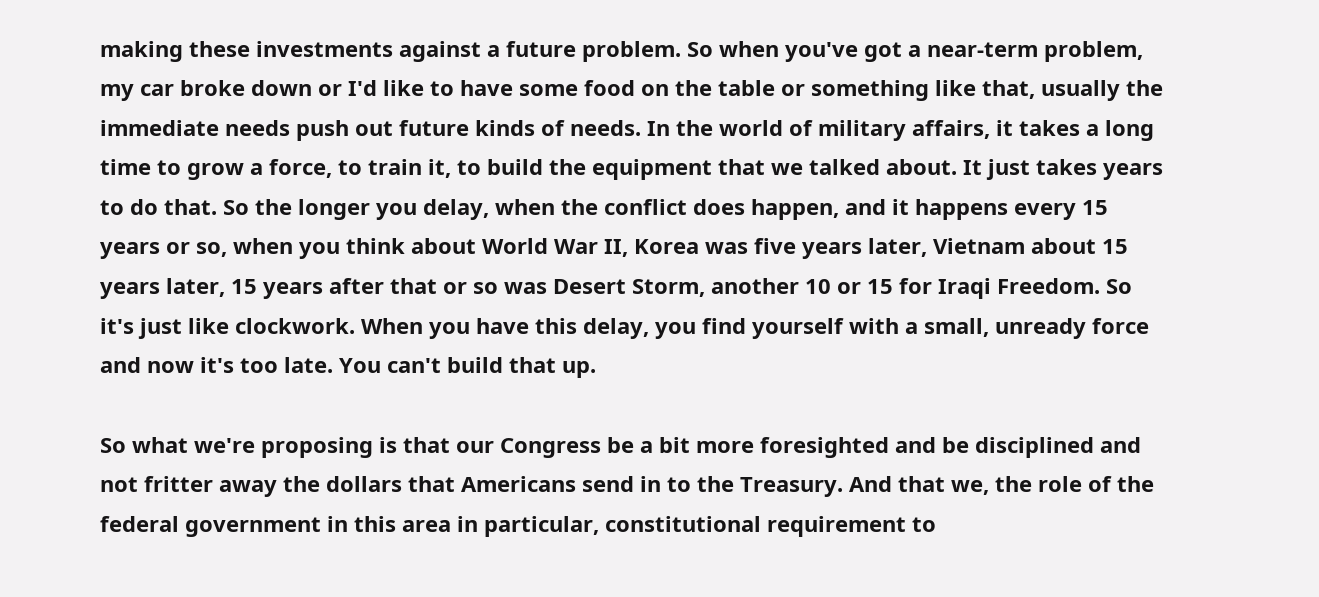making these investments against a future problem. So when you've got a near-term problem, my car broke down or I'd like to have some food on the table or something like that, usually the immediate needs push out future kinds of needs. In the world of military affairs, it takes a long time to grow a force, to train it, to build the equipment that we talked about. It just takes years to do that. So the longer you delay, when the conflict does happen, and it happens every 15 years or so, when you think about World War II, Korea was five years later, Vietnam about 15 years later, 15 years after that or so was Desert Storm, another 10 or 15 for Iraqi Freedom. So it's just like clockwork. When you have this delay, you find yourself with a small, unready force and now it's too late. You can't build that up.

So what we're proposing is that our Congress be a bit more foresighted and be disciplined and not fritter away the dollars that Americans send in to the Treasury. And that we, the role of the federal government in this area in particular, constitutional requirement to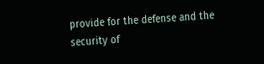provide for the defense and the security of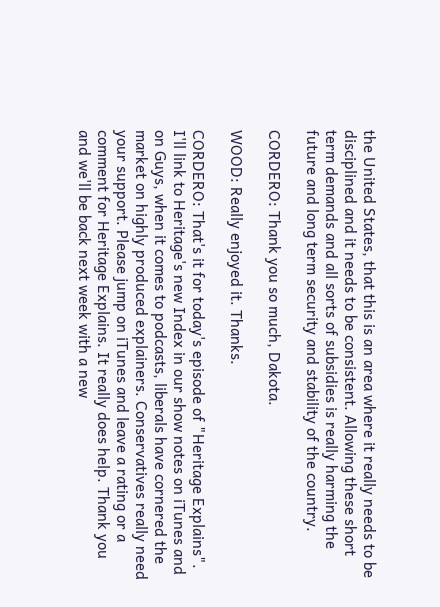the United States, that this is an area where it really needs to be disciplined and it needs to be consistent. Allowing these short term demands and all sorts of subsidies is really harming the future and long term security and stability of the country.

CORDERO: Thank you so much, Dakota.

WOOD: Really enjoyed it. Thanks.

CORDERO: That's it for today's episode of "Heritage Explains". I'll link to Heritage's new Index in our show notes on iTunes and on Guys, when it comes to podcasts, liberals have cornered the market on highly produced explainers. Conservatives really need your support. Please jump on iTunes and leave a rating or a comment for Heritage Explains. It really does help. Thank you and we'll be back next week with a new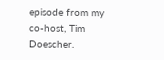episode from my co-host, Tim Doescher.